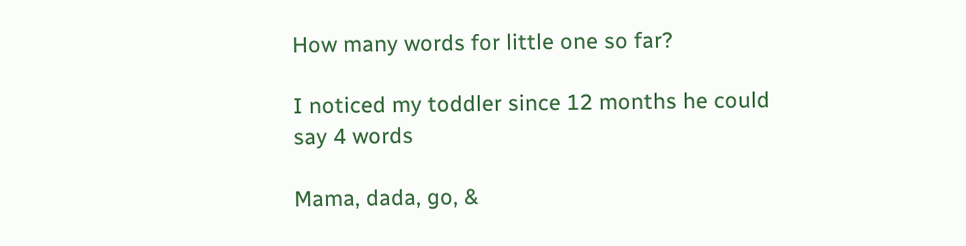How many words for little one so far?

I noticed my toddler since 12 months he could say 4 words

Mama, dada, go, &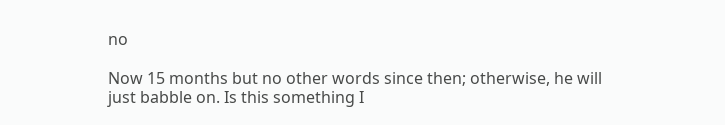no

Now 15 months but no other words since then; otherwise, he will just babble on. Is this something I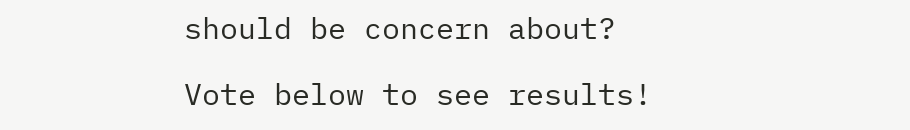should be concern about?

Vote below to see results!